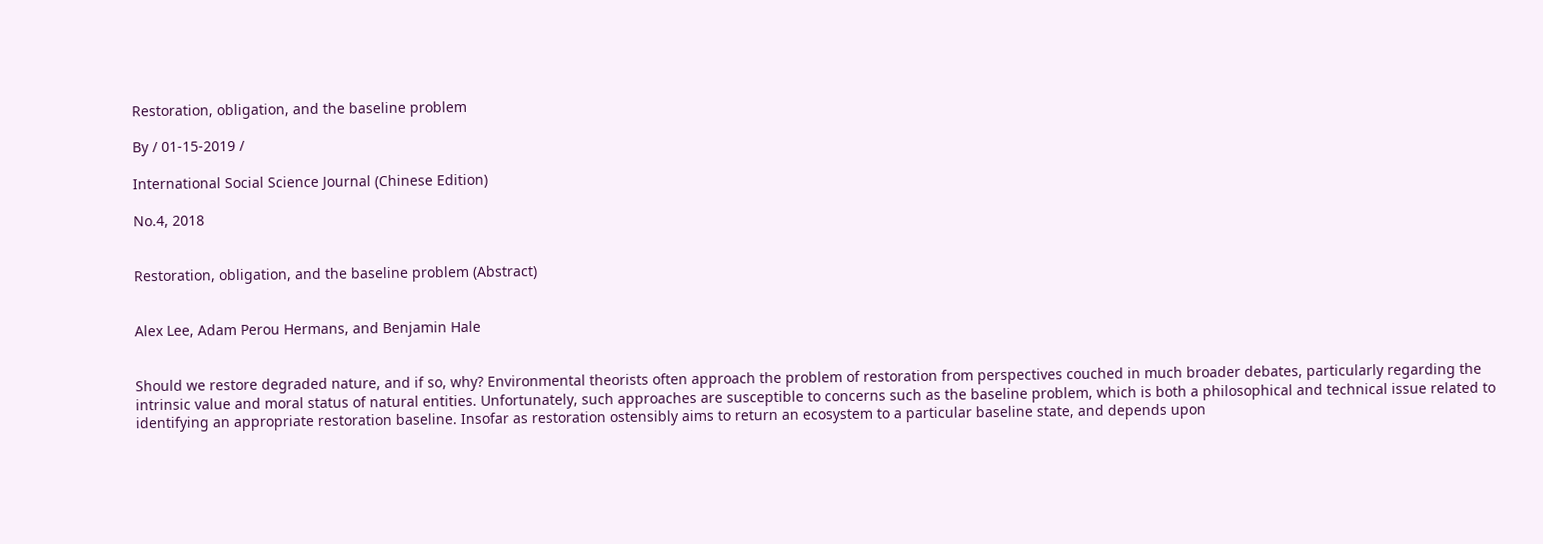Restoration, obligation, and the baseline problem

By / 01-15-2019 /

International Social Science Journal (Chinese Edition)

No.4, 2018


Restoration, obligation, and the baseline problem (Abstract)


Alex Lee, Adam Perou Hermans, and Benjamin Hale


Should we restore degraded nature, and if so, why? Environmental theorists often approach the problem of restoration from perspectives couched in much broader debates, particularly regarding the intrinsic value and moral status of natural entities. Unfortunately, such approaches are susceptible to concerns such as the baseline problem, which is both a philosophical and technical issue related to identifying an appropriate restoration baseline. Insofar as restoration ostensibly aims to return an ecosystem to a particular baseline state, and depends upon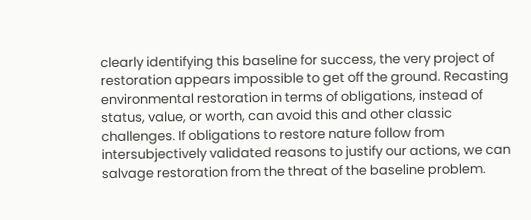clearly identifying this baseline for success, the very project of restoration appears impossible to get off the ground. Recasting environmental restoration in terms of obligations, instead of status, value, or worth, can avoid this and other classic challenges. If obligations to restore nature follow from intersubjectively validated reasons to justify our actions, we can salvage restoration from the threat of the baseline problem.